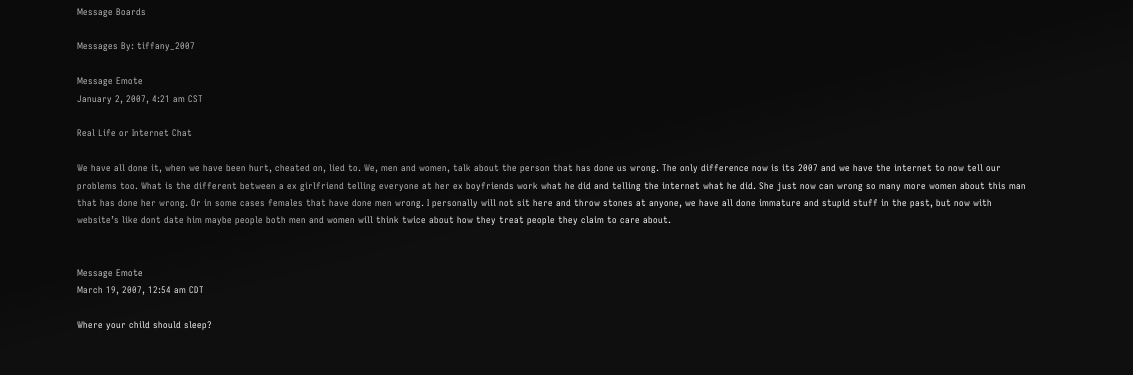Message Boards

Messages By: tiffany_2007

Message Emote
January 2, 2007, 4:21 am CST

Real Life or Internet Chat

We have all done it, when we have been hurt, cheated on, lied to. We, men and women, talk about the person that has done us wrong. The only difference now is its 2007 and we have the internet to now tell our problems too. What is the different between a ex girlfriend telling everyone at her ex boyfriends work what he did and telling the internet what he did. She just now can wrong so many more women about this man that has done her wrong. Or in some cases females that have done men wrong. I personally will not sit here and throw stones at anyone, we have all done immature and stupid stuff in the past, but now with website’s like dont date him maybe people both men and women will think twice about how they treat people they claim to care about.


Message Emote
March 19, 2007, 12:54 am CDT

Where your child should sleep?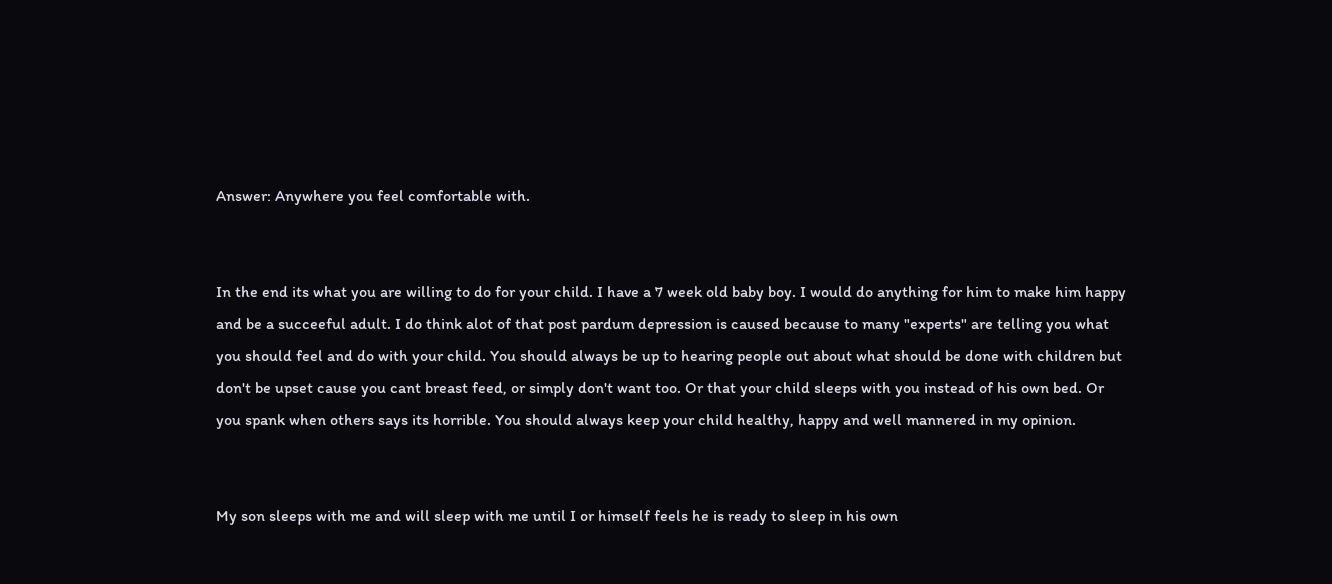Answer: Anywhere you feel comfortable with.


In the end its what you are willing to do for your child. I have a 7 week old baby boy. I would do anything for him to make him happy and be a succeeful adult. I do think alot of that post pardum depression is caused because to many "experts" are telling you what you should feel and do with your child. You should always be up to hearing people out about what should be done with children but don't be upset cause you cant breast feed, or simply don't want too. Or that your child sleeps with you instead of his own bed. Or you spank when others says its horrible. You should always keep your child healthy, happy and well mannered in my opinion.


My son sleeps with me and will sleep with me until I or himself feels he is ready to sleep in his own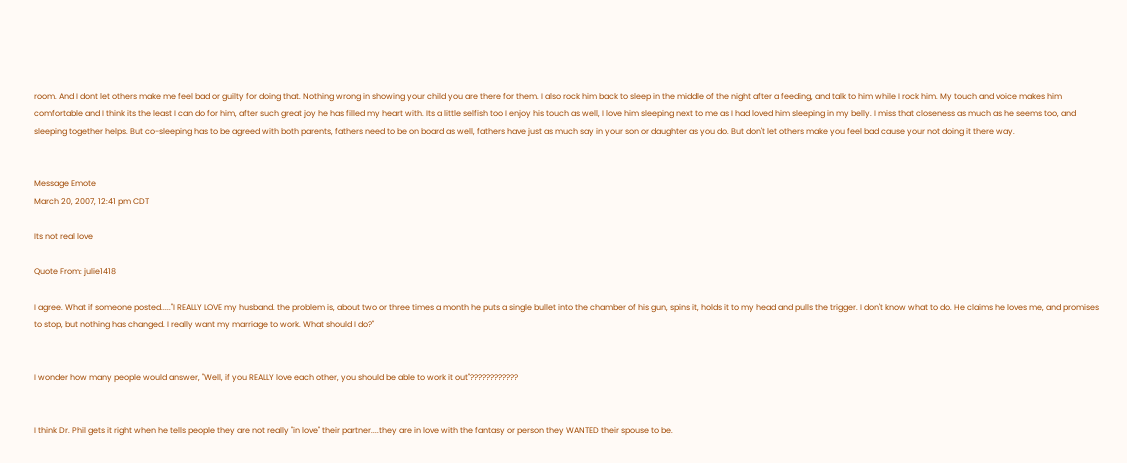room. And I dont let others make me feel bad or guilty for doing that. Nothing wrong in showing your child you are there for them. I also rock him back to sleep in the middle of the night after a feeding, and talk to him while I rock him. My touch and voice makes him comfortable and I think its the least I can do for him, after such great joy he has filled my heart with. Its a little selfish too I enjoy his touch as well, I love him sleeping next to me as I had loved him sleeping in my belly. I miss that closeness as much as he seems too, and sleeping together helps. But co-sleeping has to be agreed with both parents, fathers need to be on board as well, fathers have just as much say in your son or daughter as you do. But don't let others make you feel bad cause your not doing it there way.


Message Emote
March 20, 2007, 12:41 pm CDT

Its not real love

Quote From: julie1418

I agree. What if someone posted....."I REALLY LOVE my husband. the problem is, about two or three times a month he puts a single bullet into the chamber of his gun, spins it, holds it to my head and pulls the trigger. I don't know what to do. He claims he loves me, and promises to stop, but nothing has changed. I really want my marriage to work. What should I do?"


I wonder how many people would answer, "Well, if you REALLY love each other, you should be able to work it out"????????????


I think Dr. Phil gets it right when he tells people they are not really "in love" their partner....they are in love with the fantasy or person they WANTED their spouse to be.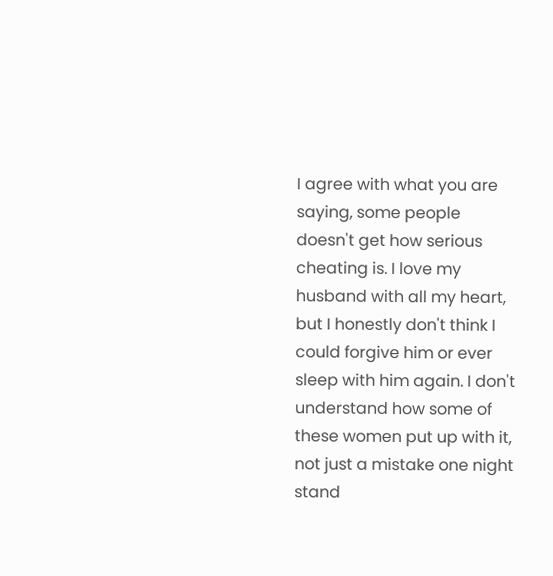I agree with what you are saying, some people doesn't get how serious cheating is. I love my husband with all my heart, but I honestly don't think I could forgive him or ever sleep with him again. I don't understand how some of these women put up with it, not just a mistake one night stand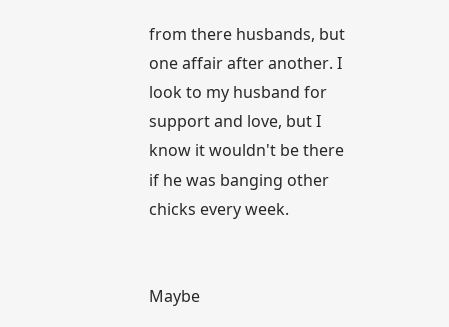from there husbands, but one affair after another. I look to my husband for support and love, but I know it wouldn't be there if he was banging other chicks every week.


Maybe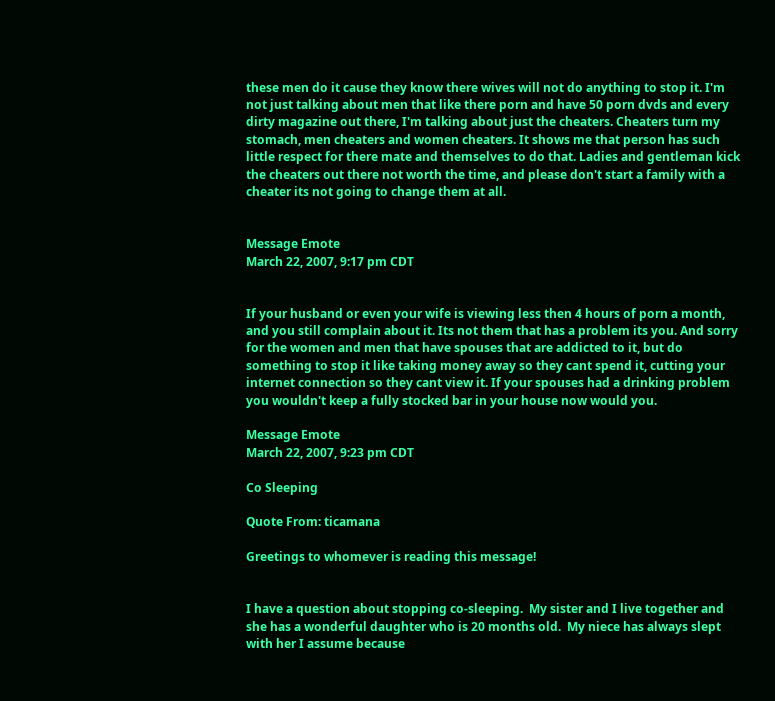these men do it cause they know there wives will not do anything to stop it. I'm not just talking about men that like there porn and have 50 porn dvds and every dirty magazine out there, I'm talking about just the cheaters. Cheaters turn my stomach, men cheaters and women cheaters. It shows me that person has such little respect for there mate and themselves to do that. Ladies and gentleman kick the cheaters out there not worth the time, and please don't start a family with a cheater its not going to change them at all.


Message Emote
March 22, 2007, 9:17 pm CDT


If your husband or even your wife is viewing less then 4 hours of porn a month, and you still complain about it. Its not them that has a problem its you. And sorry for the women and men that have spouses that are addicted to it, but do something to stop it like taking money away so they cant spend it, cutting your internet connection so they cant view it. If your spouses had a drinking problem you wouldn't keep a fully stocked bar in your house now would you.

Message Emote
March 22, 2007, 9:23 pm CDT

Co Sleeping

Quote From: ticamana

Greetings to whomever is reading this message!


I have a question about stopping co-sleeping.  My sister and I live together and she has a wonderful daughter who is 20 months old.  My niece has always slept with her I assume because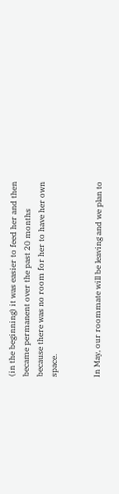(in the beginning) it was easier to feed her and then became permanent over the past 20 months because there was no room for her to have her own space.


In May, our roommate will be leaving and we plan to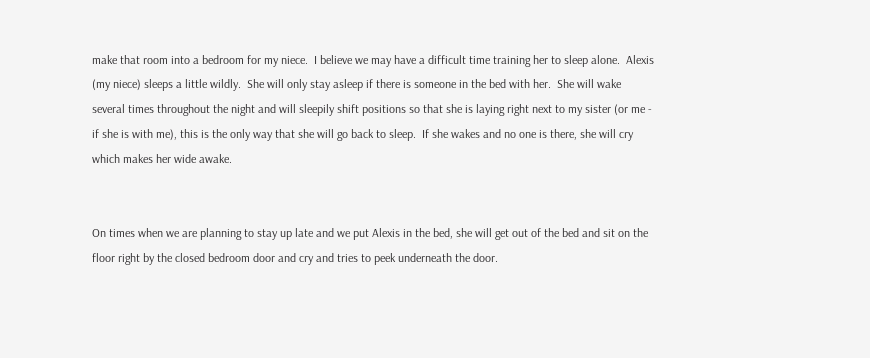make that room into a bedroom for my niece.  I believe we may have a difficult time training her to sleep alone.  Alexis (my niece) sleeps a little wildly.  She will only stay asleep if there is someone in the bed with her.  She will wake several times throughout the night and will sleepily shift positions so that she is laying right next to my sister (or me - if she is with me), this is the only way that she will go back to sleep.  If she wakes and no one is there, she will cry which makes her wide awake.


On times when we are planning to stay up late and we put Alexis in the bed, she will get out of the bed and sit on the floor right by the closed bedroom door and cry and tries to peek underneath the door.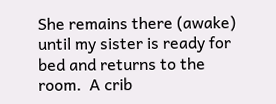She remains there (awake) until my sister is ready for bed and returns to the room.  A crib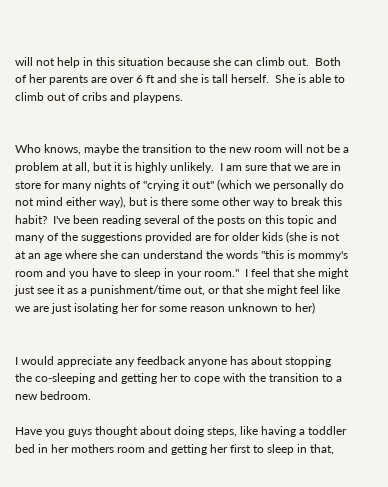will not help in this situation because she can climb out.  Both of her parents are over 6 ft and she is tall herself.  She is able to climb out of cribs and playpens.


Who knows, maybe the transition to the new room will not be a problem at all, but it is highly unlikely.  I am sure that we are in store for many nights of "crying it out" (which we personally do not mind either way), but is there some other way to break this habit?  I've been reading several of the posts on this topic and many of the suggestions provided are for older kids (she is not at an age where she can understand the words "this is mommy's room and you have to sleep in your room."  I feel that she might just see it as a punishment/time out, or that she might feel like we are just isolating her for some reason unknown to her)


I would appreciate any feedback anyone has about stopping the co-sleeping and getting her to cope with the transition to a new bedroom.

Have you guys thought about doing steps, like having a toddler bed in her mothers room and getting her first to sleep in that,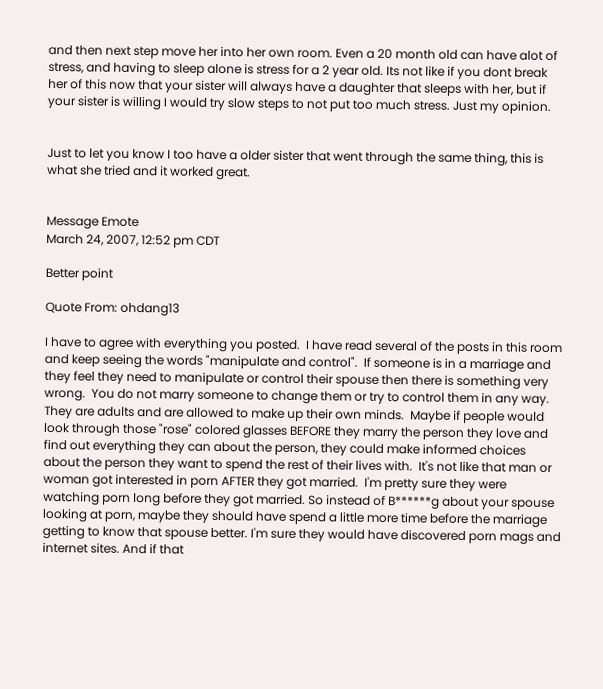and then next step move her into her own room. Even a 20 month old can have alot of stress, and having to sleep alone is stress for a 2 year old. Its not like if you dont break her of this now that your sister will always have a daughter that sleeps with her, but if your sister is willing I would try slow steps to not put too much stress. Just my opinion.


Just to let you know I too have a older sister that went through the same thing, this is what she tried and it worked great.


Message Emote
March 24, 2007, 12:52 pm CDT

Better point

Quote From: ohdang13

I have to agree with everything you posted.  I have read several of the posts in this room and keep seeing the words "manipulate and control".  If someone is in a marriage and they feel they need to manipulate or control their spouse then there is something very wrong.  You do not marry someone to change them or try to control them in any way. They are adults and are allowed to make up their own minds.  Maybe if people would look through those "rose" colored glasses BEFORE they marry the person they love and find out everything they can about the person, they could make informed choices about the person they want to spend the rest of their lives with.  It's not like that man or woman got interested in porn AFTER they got married.  I'm pretty sure they were watching porn long before they got married. So instead of B******g about your spouse looking at porn, maybe they should have spend a little more time before the marriage getting to know that spouse better. I'm sure they would have discovered porn mags and internet sites. And if that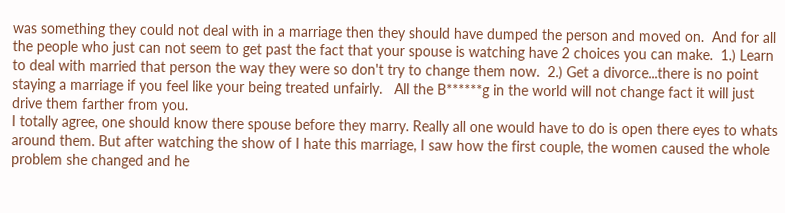was something they could not deal with in a marriage then they should have dumped the person and moved on.  And for all the people who just can not seem to get past the fact that your spouse is watching have 2 choices you can make.  1.) Learn to deal with married that person the way they were so don't try to change them now.  2.) Get a divorce...there is no point staying a marriage if you feel like your being treated unfairly.   All the B******g in the world will not change fact it will just drive them farther from you.
I totally agree, one should know there spouse before they marry. Really all one would have to do is open there eyes to whats around them. But after watching the show of I hate this marriage, I saw how the first couple, the women caused the whole problem she changed and he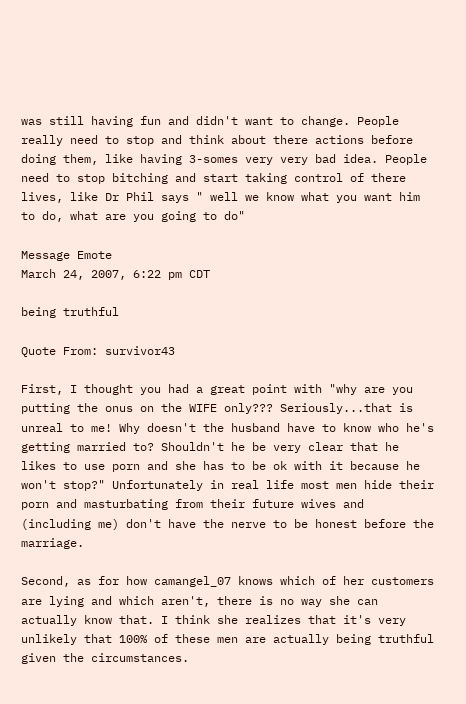was still having fun and didn't want to change. People really need to stop and think about there actions before doing them, like having 3-somes very very bad idea. People need to stop bitching and start taking control of there lives, like Dr Phil says " well we know what you want him to do, what are you going to do"

Message Emote
March 24, 2007, 6:22 pm CDT

being truthful

Quote From: survivor43

First, I thought you had a great point with "why are you putting the onus on the WIFE only??? Seriously...that is unreal to me! Why doesn't the husband have to know who he's getting married to? Shouldn't he be very clear that he likes to use porn and she has to be ok with it because he won't stop?" Unfortunately in real life most men hide their porn and masturbating from their future wives and (including me) don't have the nerve to be honest before the marriage.

Second, as for how camangel_07 knows which of her customers are lying and which aren't, there is no way she can actually know that. I think she realizes that it's very unlikely that 100% of these men are actually being truthful given the circumstances.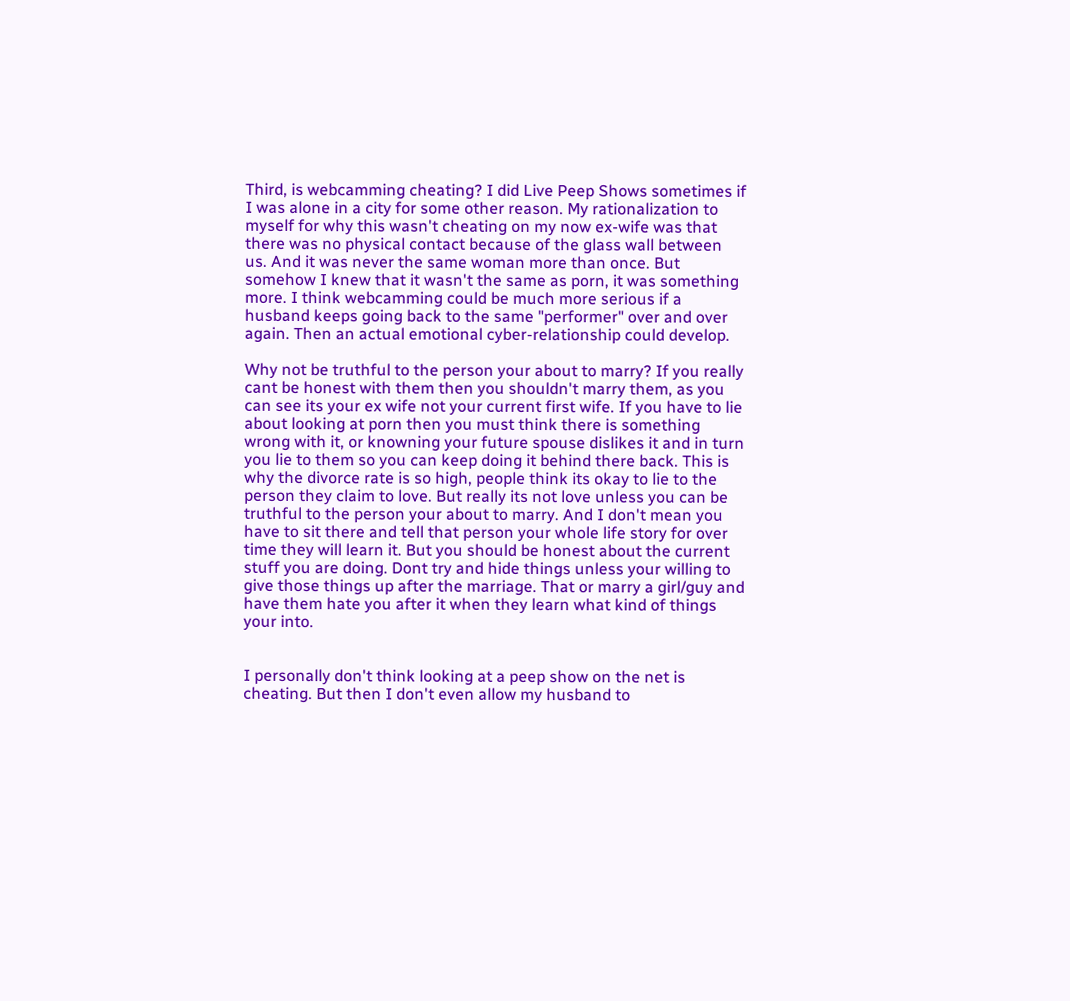Third, is webcamming cheating? I did Live Peep Shows sometimes if I was alone in a city for some other reason. My rationalization to myself for why this wasn't cheating on my now ex-wife was that there was no physical contact because of the glass wall between us. And it was never the same woman more than once. But somehow I knew that it wasn't the same as porn, it was something more. I think webcamming could be much more serious if a husband keeps going back to the same "performer" over and over again. Then an actual emotional cyber-relationship could develop.

Why not be truthful to the person your about to marry? If you really cant be honest with them then you shouldn't marry them, as you can see its your ex wife not your current first wife. If you have to lie about looking at porn then you must think there is something wrong with it, or knowning your future spouse dislikes it and in turn you lie to them so you can keep doing it behind there back. This is why the divorce rate is so high, people think its okay to lie to the person they claim to love. But really its not love unless you can be truthful to the person your about to marry. And I don't mean you have to sit there and tell that person your whole life story for over time they will learn it. But you should be honest about the current stuff you are doing. Dont try and hide things unless your willing to give those things up after the marriage. That or marry a girl/guy and have them hate you after it when they learn what kind of things your into.


I personally don't think looking at a peep show on the net is cheating. But then I don't even allow my husband to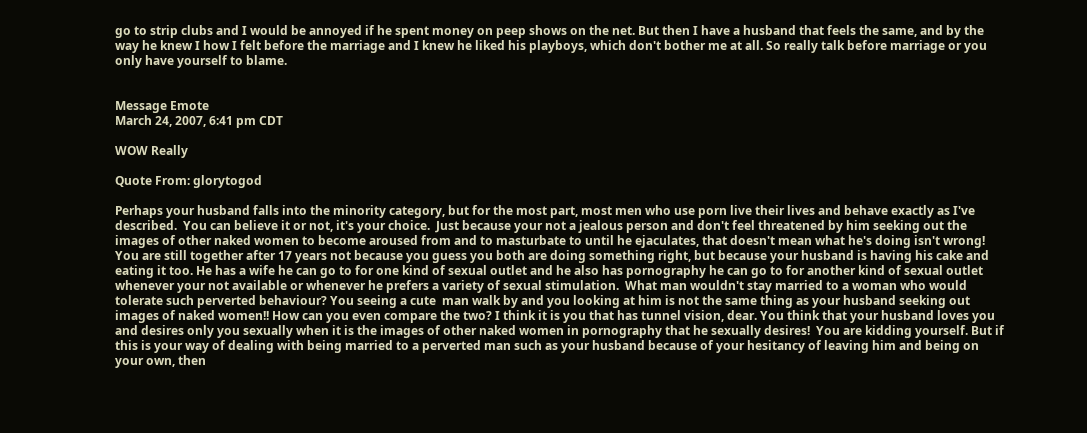go to strip clubs and I would be annoyed if he spent money on peep shows on the net. But then I have a husband that feels the same, and by the way he knew I how I felt before the marriage and I knew he liked his playboys, which don't bother me at all. So really talk before marriage or you only have yourself to blame.


Message Emote
March 24, 2007, 6:41 pm CDT

WOW Really

Quote From: glorytogod

Perhaps your husband falls into the minority category, but for the most part, most men who use porn live their lives and behave exactly as I've described.  You can believe it or not, it's your choice.  Just because your not a jealous person and don't feel threatened by him seeking out the images of other naked women to become aroused from and to masturbate to until he ejaculates, that doesn't mean what he's doing isn't wrong!  You are still together after 17 years not because you guess you both are doing something right, but because your husband is having his cake and eating it too. He has a wife he can go to for one kind of sexual outlet and he also has pornography he can go to for another kind of sexual outlet whenever your not available or whenever he prefers a variety of sexual stimulation.  What man wouldn't stay married to a woman who would tolerate such perverted behaviour? You seeing a cute  man walk by and you looking at him is not the same thing as your husband seeking out images of naked women!! How can you even compare the two? I think it is you that has tunnel vision, dear. You think that your husband loves you and desires only you sexually when it is the images of other naked women in pornography that he sexually desires!  You are kidding yourself. But if this is your way of dealing with being married to a perverted man such as your husband because of your hesitancy of leaving him and being on your own, then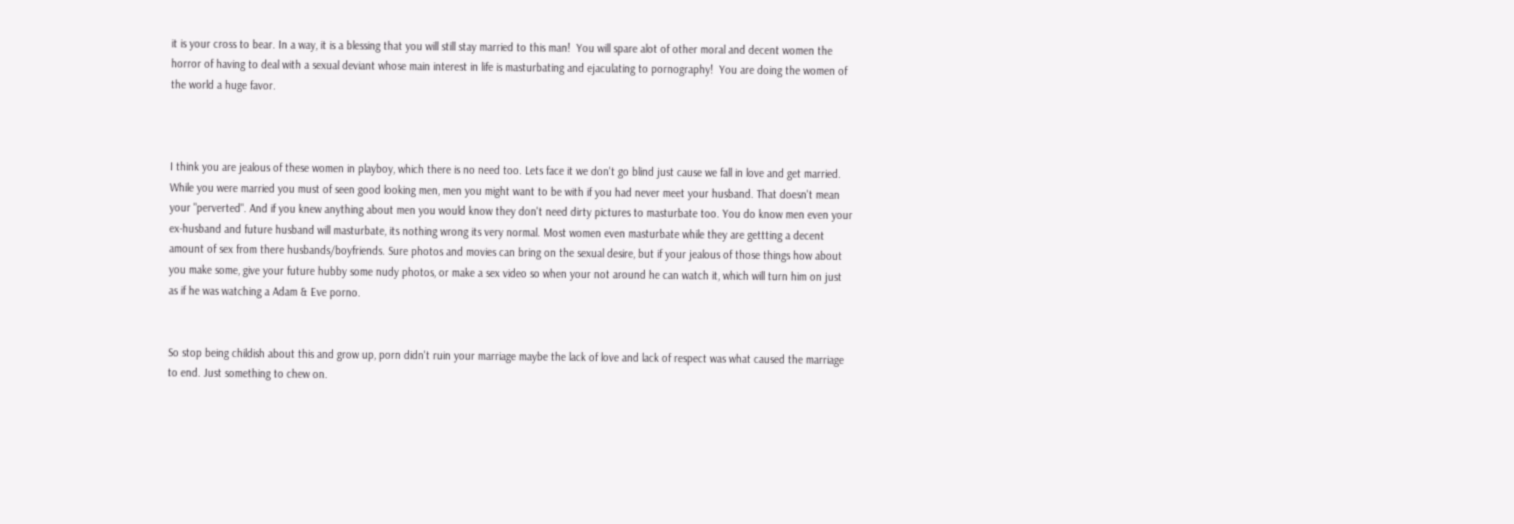it is your cross to bear. In a way, it is a blessing that you will still stay married to this man!  You will spare alot of other moral and decent women the horror of having to deal with a sexual deviant whose main interest in life is masturbating and ejaculating to pornography!  You are doing the women of the world a huge favor.



I think you are jealous of these women in playboy, which there is no need too. Lets face it we don't go blind just cause we fall in love and get married. While you were married you must of seen good looking men, men you might want to be with if you had never meet your husband. That doesn't mean your "perverted". And if you knew anything about men you would know they don't need dirty pictures to masturbate too. You do know men even your ex-husband and future husband will masturbate, its nothing wrong its very normal. Most women even masturbate while they are gettting a decent amount of sex from there husbands/boyfriends. Sure photos and movies can bring on the sexual desire, but if your jealous of those things how about you make some, give your future hubby some nudy photos, or make a sex video so when your not around he can watch it, which will turn him on just as if he was watching a Adam & Eve porno.


So stop being childish about this and grow up, porn didn't ruin your marriage maybe the lack of love and lack of respect was what caused the marriage to end. Just something to chew on.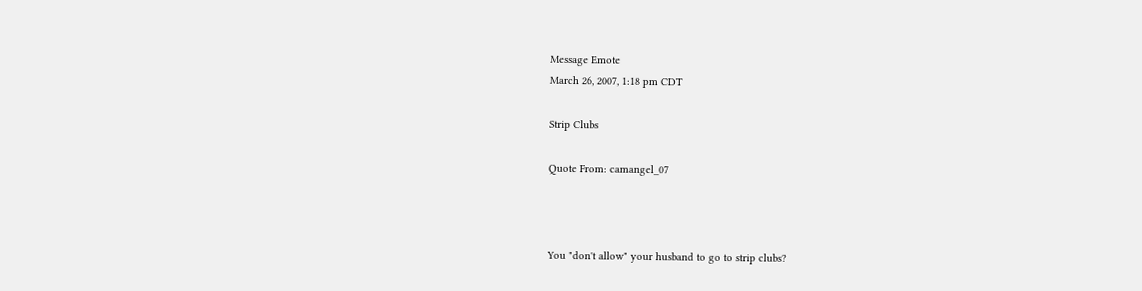Message Emote
March 26, 2007, 1:18 pm CDT

Strip Clubs

Quote From: camangel_07



You "don't allow" your husband to go to strip clubs?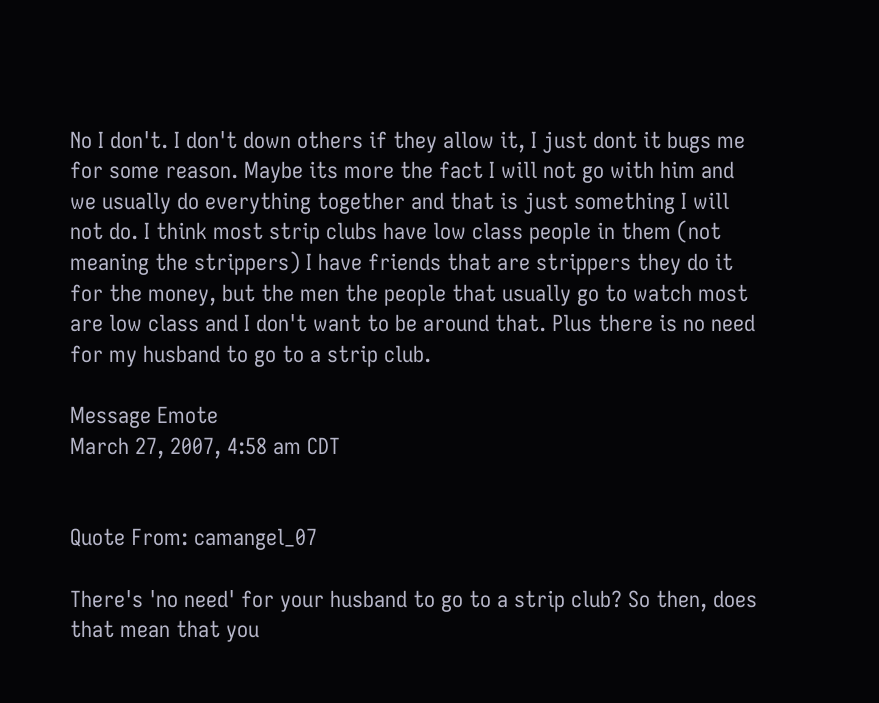No I don't. I don't down others if they allow it, I just dont it bugs me for some reason. Maybe its more the fact I will not go with him and we usually do everything together and that is just something I will not do. I think most strip clubs have low class people in them (not meaning the strippers) I have friends that are strippers they do it for the money, but the men the people that usually go to watch most are low class and I don't want to be around that. Plus there is no need for my husband to go to a strip club.

Message Emote
March 27, 2007, 4:58 am CDT


Quote From: camangel_07

There's 'no need' for your husband to go to a strip club? So then, does that mean that you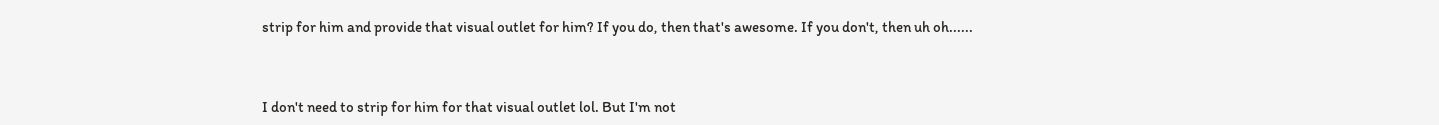strip for him and provide that visual outlet for him? If you do, then that's awesome. If you don't, then uh oh......



I don't need to strip for him for that visual outlet lol. But I'm not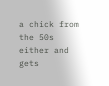a chick from the 50s either and gets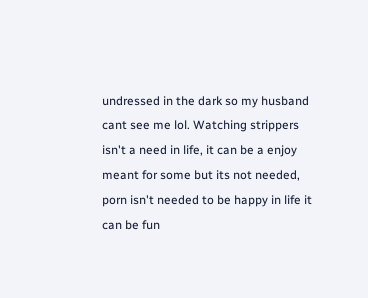undressed in the dark so my husband cant see me lol. Watching strippers isn't a need in life, it can be a enjoy meant for some but its not needed, porn isn't needed to be happy in life it can be fun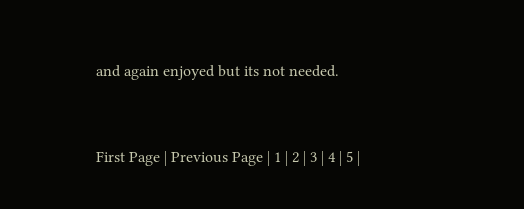and again enjoyed but its not needed.


First Page | Previous Page | 1 | 2 | 3 | 4 | 5 |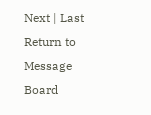Next | Last
Return to Message Board